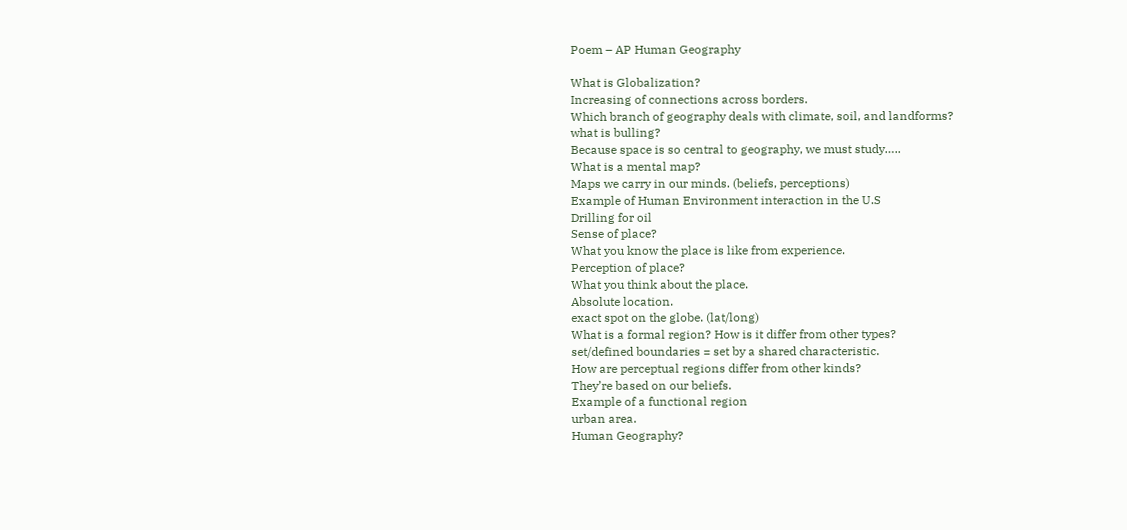Poem – AP Human Geography

What is Globalization?
Increasing of connections across borders.
Which branch of geography deals with climate, soil, and landforms?
what is bulling?
Because space is so central to geography, we must study…..
What is a mental map?
Maps we carry in our minds. (beliefs, perceptions)
Example of Human Environment interaction in the U.S
Drilling for oil
Sense of place?
What you know the place is like from experience.
Perception of place?
What you think about the place.
Absolute location.
exact spot on the globe. (lat/long)
What is a formal region? How is it differ from other types?
set/defined boundaries = set by a shared characteristic.
How are perceptual regions differ from other kinds?
They’re based on our beliefs.
Example of a functional region
urban area.
Human Geography?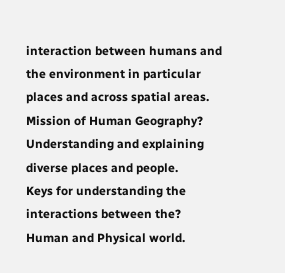interaction between humans and the environment in particular places and across spatial areas.
Mission of Human Geography?
Understanding and explaining diverse places and people.
Keys for understanding the interactions between the?
Human and Physical world.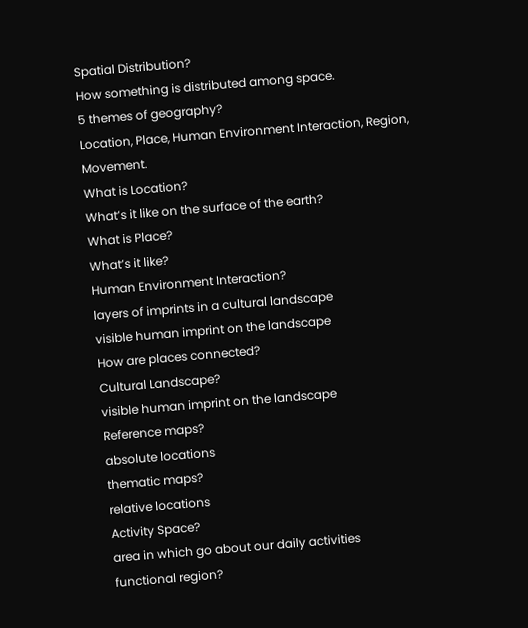Spatial Distribution?
How something is distributed among space.
5 themes of geography?
Location, Place, Human Environment Interaction, Region, Movement.
What is Location?
What’s it like on the surface of the earth?
What is Place?
What’s it like?
Human Environment Interaction?
layers of imprints in a cultural landscape
visible human imprint on the landscape
How are places connected?
Cultural Landscape?
visible human imprint on the landscape
Reference maps?
absolute locations
thematic maps?
relative locations
Activity Space?
area in which go about our daily activities
functional region?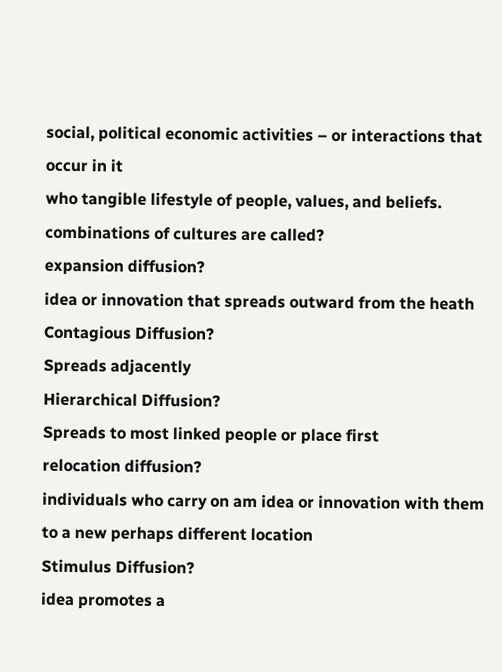social, political economic activities – or interactions that occur in it
who tangible lifestyle of people, values, and beliefs.
combinations of cultures are called?
expansion diffusion?
idea or innovation that spreads outward from the heath
Contagious Diffusion?
Spreads adjacently
Hierarchical Diffusion?
Spreads to most linked people or place first
relocation diffusion?
individuals who carry on am idea or innovation with them to a new perhaps different location
Stimulus Diffusion?
idea promotes a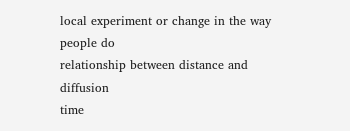local experiment or change in the way people do
relationship between distance and diffusion
time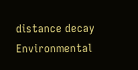distance decay
Environmental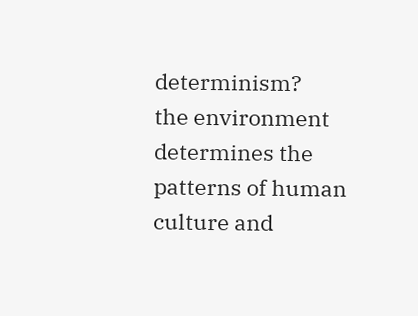determinism?
the environment determines the patterns of human culture and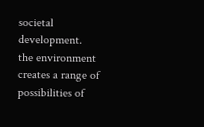societal development.
the environment creates a range of possibilities of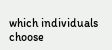which individuals choose